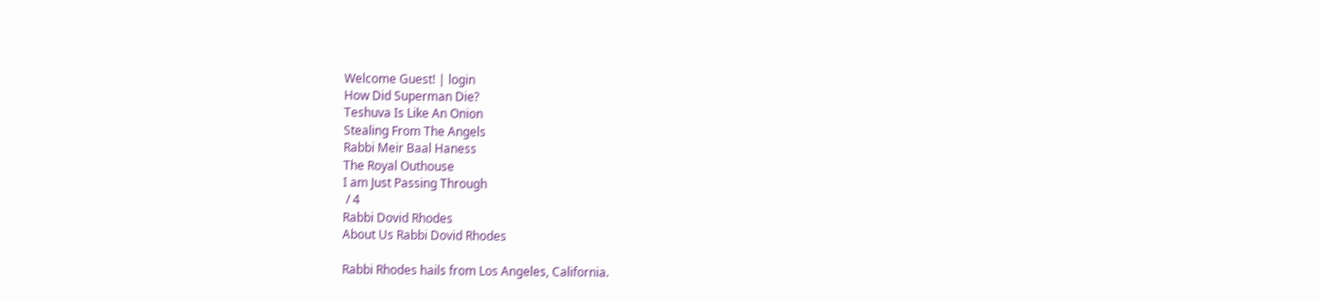Welcome Guest! | login
How Did Superman Die?
Teshuva Is Like An Onion
Stealing From The Angels
Rabbi Meir Baal Haness
The Royal Outhouse
I am Just Passing Through
 / 4
Rabbi Dovid Rhodes
About Us Rabbi Dovid Rhodes

Rabbi Rhodes hails from Los Angeles, California.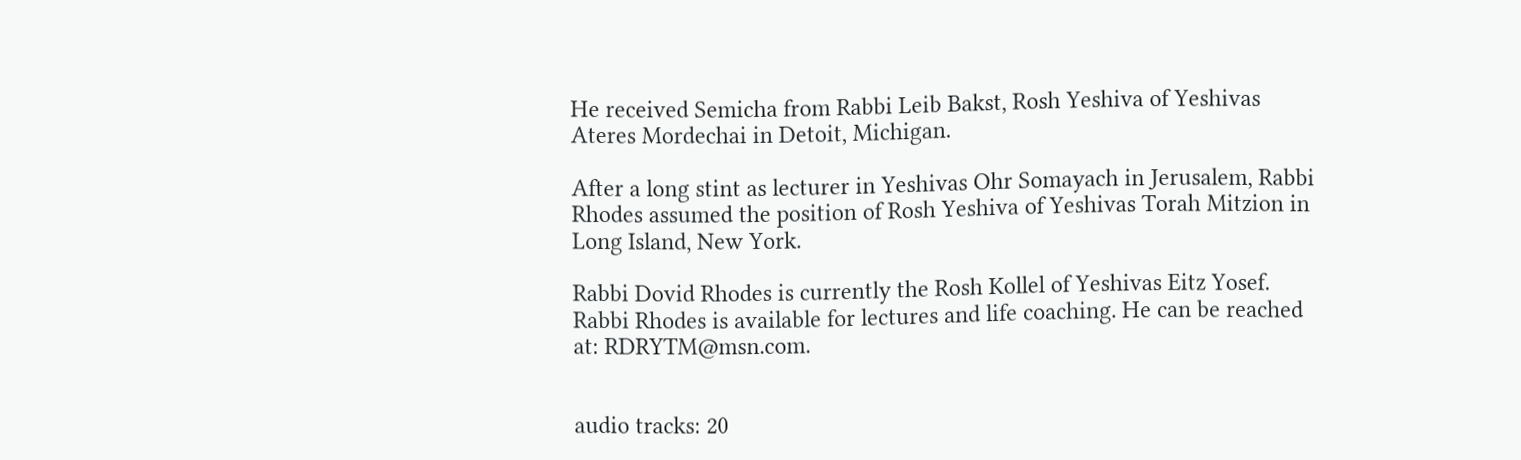He received Semicha from Rabbi Leib Bakst, Rosh Yeshiva of Yeshivas Ateres Mordechai in Detoit, Michigan.

After a long stint as lecturer in Yeshivas Ohr Somayach in Jerusalem, Rabbi Rhodes assumed the position of Rosh Yeshiva of Yeshivas Torah Mitzion in Long Island, New York.

Rabbi Dovid Rhodes is currently the Rosh Kollel of Yeshivas Eitz Yosef. Rabbi Rhodes is available for lectures and life coaching. He can be reached at: RDRYTM@msn.com.


audio tracks: 20